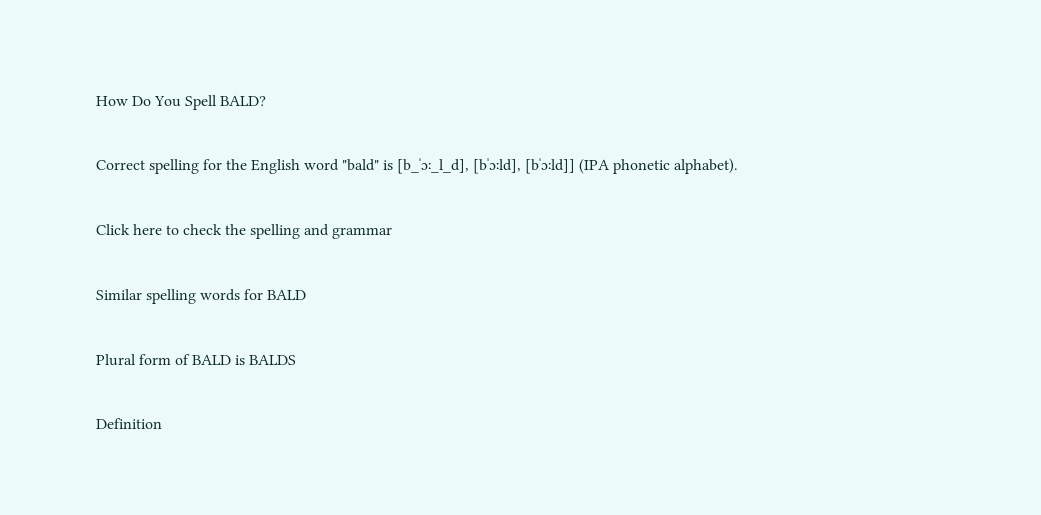How Do You Spell BALD?

Correct spelling for the English word "bald" is [b_ˈɔː_l_d], [bˈɔːld], [bˈɔːld]] (IPA phonetic alphabet).

Click here to check the spelling and grammar

Similar spelling words for BALD

Plural form of BALD is BALDS

Definition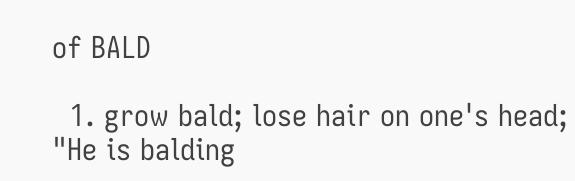of BALD

  1. grow bald; lose hair on one's head; "He is balding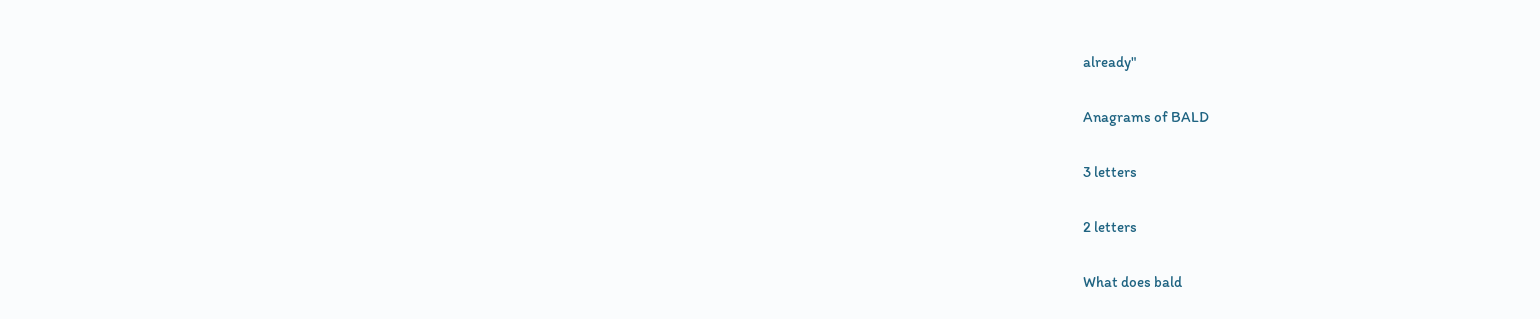already"

Anagrams of BALD

3 letters

2 letters

What does bald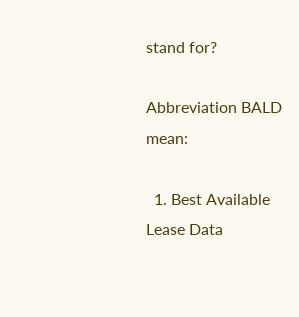stand for?

Abbreviation BALD mean:

  1. Best Available Lease Data